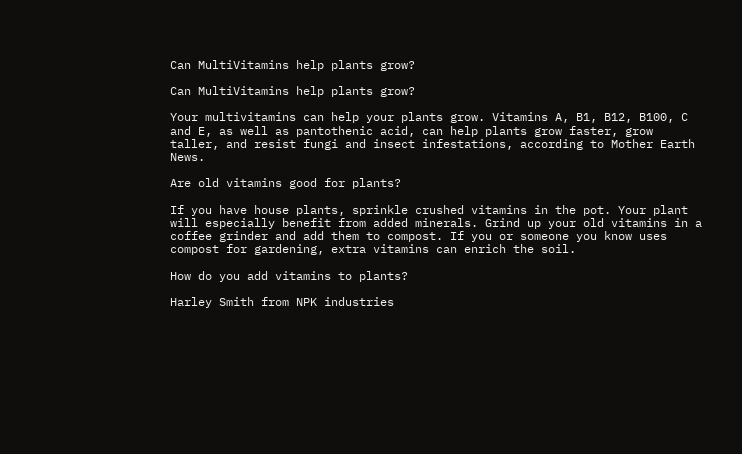Can MultiVitamins help plants grow?

Can MultiVitamins help plants grow?

Your multivitamins can help your plants grow. Vitamins A, B1, B12, B100, C and E, as well as pantothenic acid, can help plants grow faster, grow taller, and resist fungi and insect infestations, according to Mother Earth News.

Are old vitamins good for plants?

If you have house plants, sprinkle crushed vitamins in the pot. Your plant will especially benefit from added minerals. Grind up your old vitamins in a coffee grinder and add them to compost. If you or someone you know uses compost for gardening, extra vitamins can enrich the soil.

How do you add vitamins to plants?

Harley Smith from NPK industries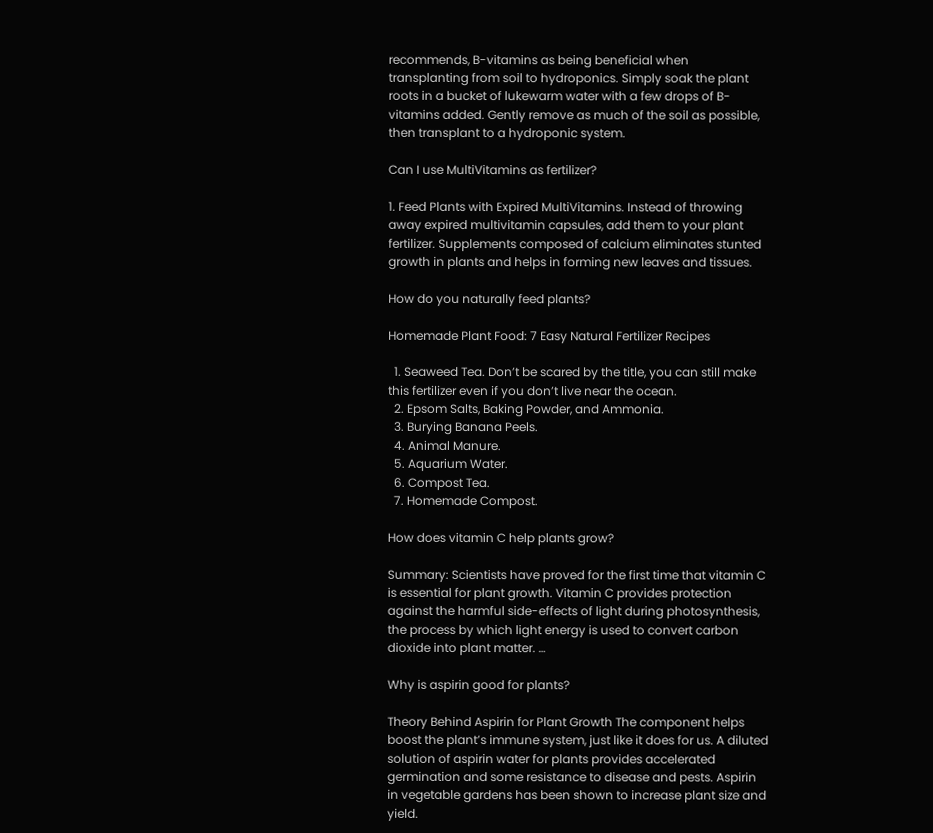recommends, B-vitamins as being beneficial when transplanting from soil to hydroponics. Simply soak the plant roots in a bucket of lukewarm water with a few drops of B-vitamins added. Gently remove as much of the soil as possible, then transplant to a hydroponic system.

Can I use MultiVitamins as fertilizer?

1. Feed Plants with Expired MultiVitamins. Instead of throwing away expired multivitamin capsules, add them to your plant fertilizer. Supplements composed of calcium eliminates stunted growth in plants and helps in forming new leaves and tissues.

How do you naturally feed plants?

Homemade Plant Food: 7 Easy Natural Fertilizer Recipes

  1. Seaweed Tea. Don’t be scared by the title, you can still make this fertilizer even if you don’t live near the ocean.
  2. Epsom Salts, Baking Powder, and Ammonia.
  3. Burying Banana Peels.
  4. Animal Manure.
  5. Aquarium Water.
  6. Compost Tea.
  7. Homemade Compost.

How does vitamin C help plants grow?

Summary: Scientists have proved for the first time that vitamin C is essential for plant growth. Vitamin C provides protection against the harmful side-effects of light during photosynthesis, the process by which light energy is used to convert carbon dioxide into plant matter. …

Why is aspirin good for plants?

Theory Behind Aspirin for Plant Growth The component helps boost the plant’s immune system, just like it does for us. A diluted solution of aspirin water for plants provides accelerated germination and some resistance to disease and pests. Aspirin in vegetable gardens has been shown to increase plant size and yield.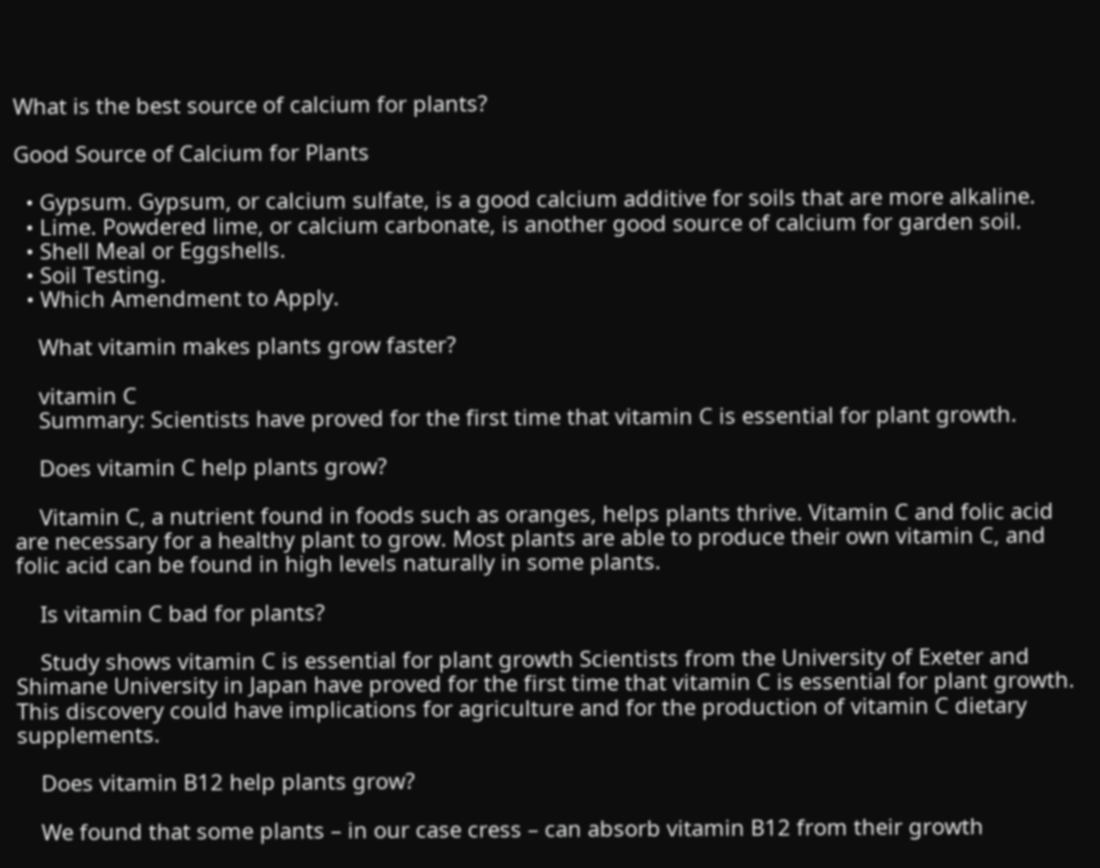What is the best source of calcium for plants?

Good Source of Calcium for Plants

  • Gypsum. Gypsum, or calcium sulfate, is a good calcium additive for soils that are more alkaline.
  • Lime. Powdered lime, or calcium carbonate, is another good source of calcium for garden soil.
  • Shell Meal or Eggshells.
  • Soil Testing.
  • Which Amendment to Apply.

    What vitamin makes plants grow faster?

    vitamin C
    Summary: Scientists have proved for the first time that vitamin C is essential for plant growth.

    Does vitamin C help plants grow?

    Vitamin C, a nutrient found in foods such as oranges, helps plants thrive. Vitamin C and folic acid are necessary for a healthy plant to grow. Most plants are able to produce their own vitamin C, and folic acid can be found in high levels naturally in some plants.

    Is vitamin C bad for plants?

    Study shows vitamin C is essential for plant growth Scientists from the University of Exeter and Shimane University in Japan have proved for the first time that vitamin C is essential for plant growth. This discovery could have implications for agriculture and for the production of vitamin C dietary supplements.

    Does vitamin B12 help plants grow?

    We found that some plants – in our case cress – can absorb vitamin B12 from their growth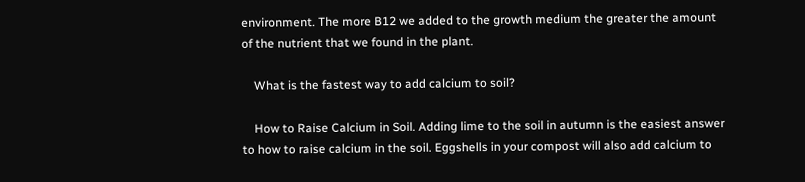environment. The more B12 we added to the growth medium the greater the amount of the nutrient that we found in the plant.

    What is the fastest way to add calcium to soil?

    How to Raise Calcium in Soil. Adding lime to the soil in autumn is the easiest answer to how to raise calcium in the soil. Eggshells in your compost will also add calcium to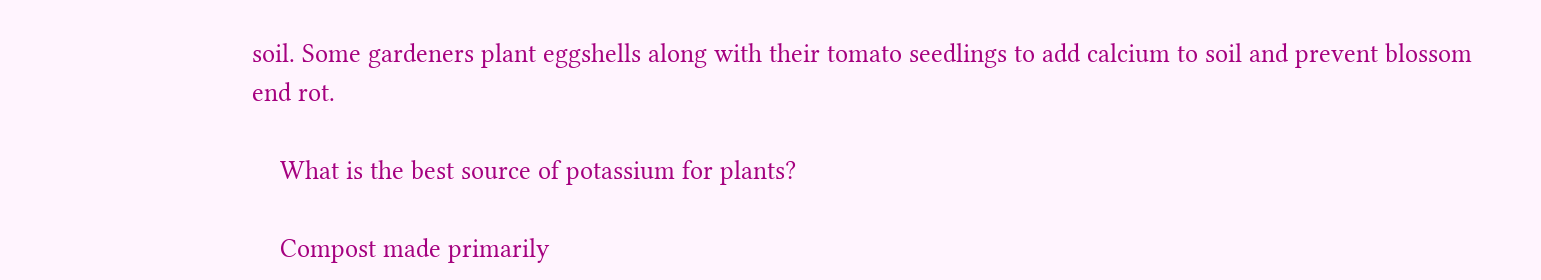soil. Some gardeners plant eggshells along with their tomato seedlings to add calcium to soil and prevent blossom end rot.

    What is the best source of potassium for plants?

    Compost made primarily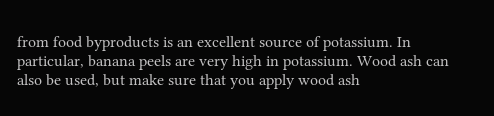from food byproducts is an excellent source of potassium. In particular, banana peels are very high in potassium. Wood ash can also be used, but make sure that you apply wood ash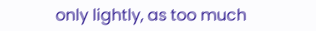only lightly, as too much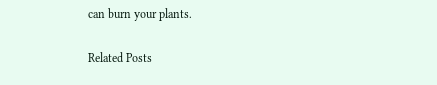can burn your plants.

Related Posts